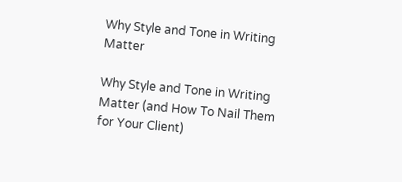Why Style and Tone in Writing Matter

Why Style and Tone in Writing Matter (and How To Nail Them for Your Client)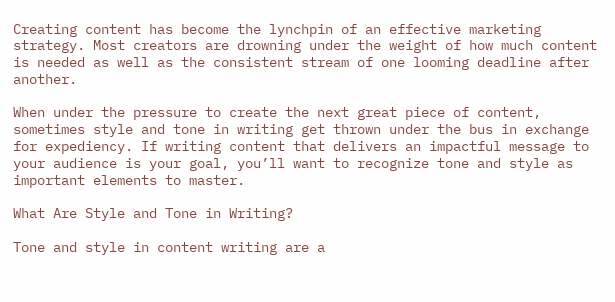Creating content has become the lynchpin of an effective marketing strategy. Most creators are drowning under the weight of how much content is needed as well as the consistent stream of one looming deadline after another.

When under the pressure to create the next great piece of content, sometimes style and tone in writing get thrown under the bus in exchange for expediency. If writing content that delivers an impactful message to your audience is your goal, you’ll want to recognize tone and style as important elements to master.

What Are Style and Tone in Writing?

Tone and style in content writing are a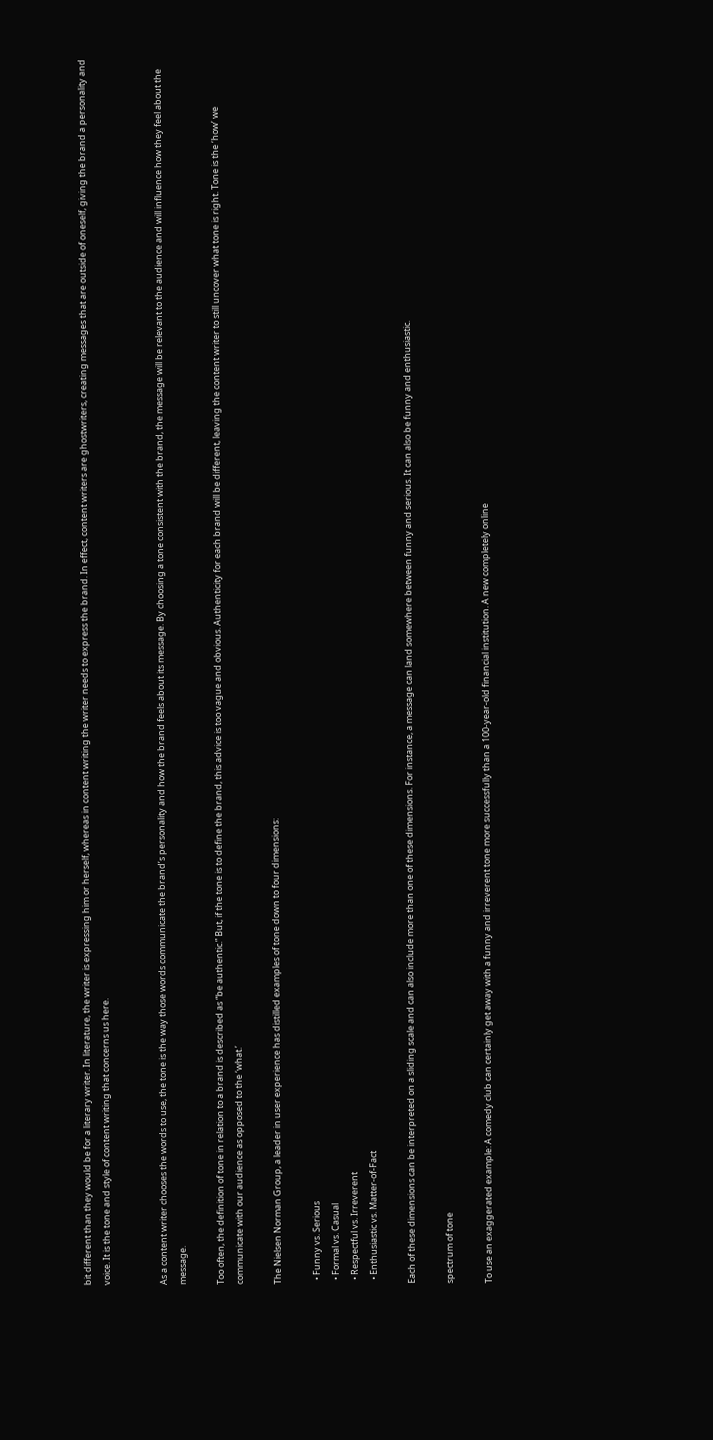bit different than they would be for a literary writer. In literature, the writer is expressing him or herself, whereas in content writing the writer needs to express the brand. In effect, content writers are ghostwriters, creating messages that are outside of oneself, giving the brand a personality and voice. It is the tone and style of content writing that concerns us here.


As a content writer chooses the words to use, the tone is the way those words communicate the brand’s personality and how the brand feels about its message. By choosing a tone consistent with the brand, the message will be relevant to the audience and will influence how they feel about the message.

Too often, the definition of tone in relation to a brand is described as “be authentic.” But, if the tone is to define the brand, this advice is too vague and obvious. Authenticity for each brand will be different, leaving the content writer to still uncover what tone is right. Tone is the ‘how’ we communicate with our audience as opposed to the ‘what.’

The Nielsen Norman Group, a leader in user experience has distilled examples of tone down to four dimensions:

  • Funny vs. Serious
  • Formal vs. Casual
  • Respectful vs. Irreverent
  • Enthusiastic vs. Matter-of-Fact

Each of these dimensions can be interpreted on a sliding scale and can also include more than one of these dimensions. For instance, a message can land somewhere between funny and serious. It can also be funny and enthusiastic.

spectrum of tone

To use an exaggerated example: A comedy club can certainly get away with a funny and irreverent tone more successfully than a 100-year-old financial institution. A new completely online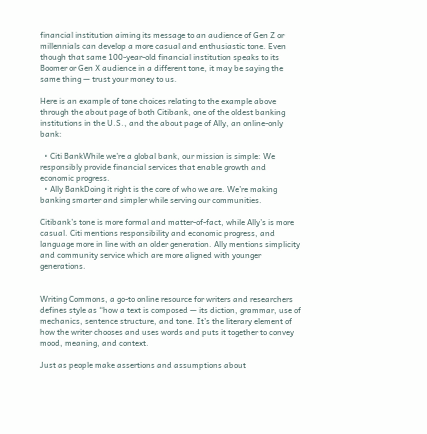financial institution aiming its message to an audience of Gen Z or millennials can develop a more casual and enthusiastic tone. Even though that same 100-year-old financial institution speaks to its Boomer or Gen X audience in a different tone, it may be saying the same thing — trust your money to us.

Here is an example of tone choices relating to the example above through the about page of both Citibank, one of the oldest banking institutions in the U.S., and the about page of Ally, an online-only bank:

  • Citi BankWhile we’re a global bank, our mission is simple: We responsibly provide financial services that enable growth and economic progress.
  • Ally BankDoing it right is the core of who we are. We’re making banking smarter and simpler while serving our communities.

Citibank’s tone is more formal and matter-of-fact, while Ally’s is more casual. Citi mentions responsibility and economic progress, and language more in line with an older generation. Ally mentions simplicity and community service which are more aligned with younger generations.


Writing Commons, a go-to online resource for writers and researchers defines style as “how a text is composed — its diction, grammar, use of mechanics, sentence structure, and tone. It’s the literary element of how the writer chooses and uses words and puts it together to convey mood, meaning, and context.

Just as people make assertions and assumptions about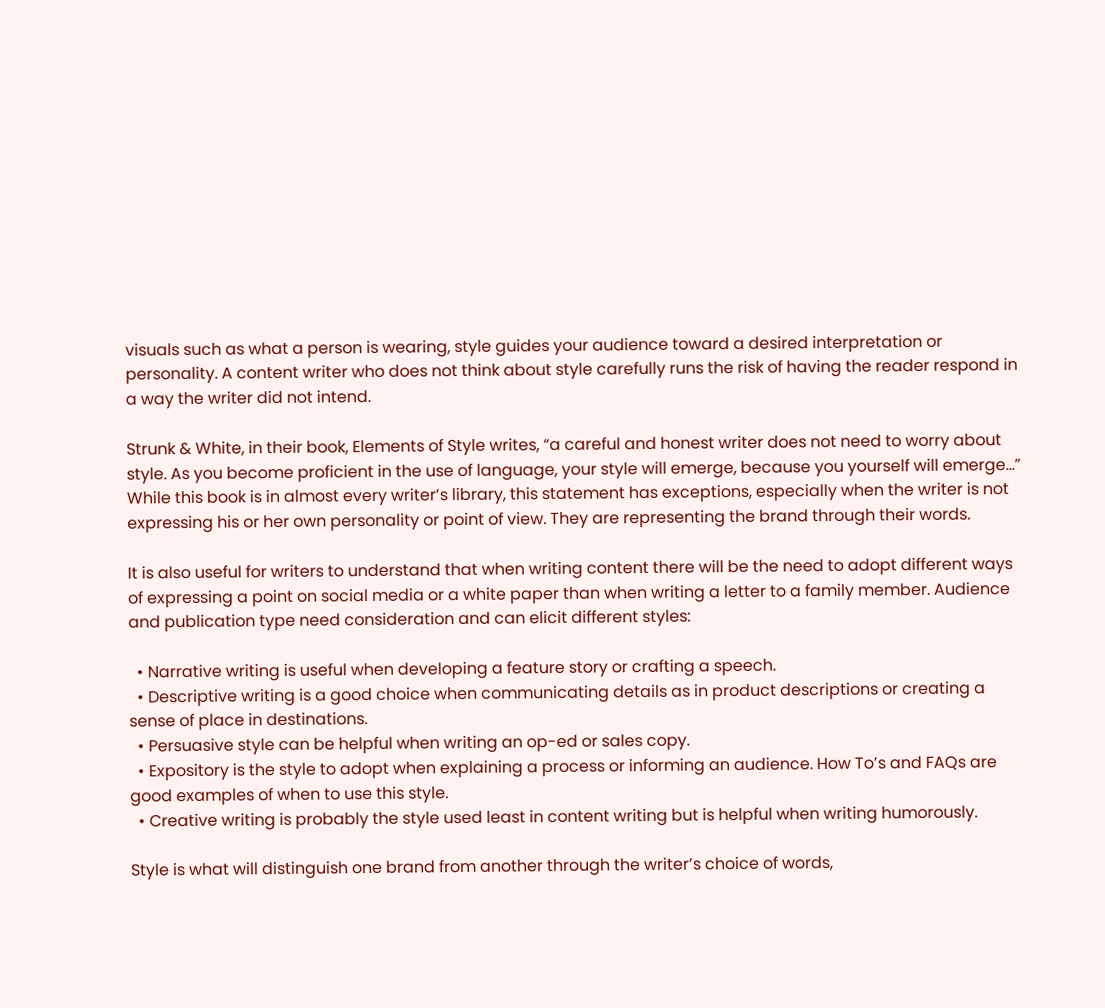visuals such as what a person is wearing, style guides your audience toward a desired interpretation or personality. A content writer who does not think about style carefully runs the risk of having the reader respond in a way the writer did not intend.

Strunk & White, in their book, Elements of Style writes, “a careful and honest writer does not need to worry about style. As you become proficient in the use of language, your style will emerge, because you yourself will emerge…” While this book is in almost every writer’s library, this statement has exceptions, especially when the writer is not expressing his or her own personality or point of view. They are representing the brand through their words.

It is also useful for writers to understand that when writing content there will be the need to adopt different ways of expressing a point on social media or a white paper than when writing a letter to a family member. Audience and publication type need consideration and can elicit different styles:

  • Narrative writing is useful when developing a feature story or crafting a speech.
  • Descriptive writing is a good choice when communicating details as in product descriptions or creating a sense of place in destinations.
  • Persuasive style can be helpful when writing an op-ed or sales copy.
  • Expository is the style to adopt when explaining a process or informing an audience. How To’s and FAQs are good examples of when to use this style.
  • Creative writing is probably the style used least in content writing but is helpful when writing humorously.

Style is what will distinguish one brand from another through the writer’s choice of words,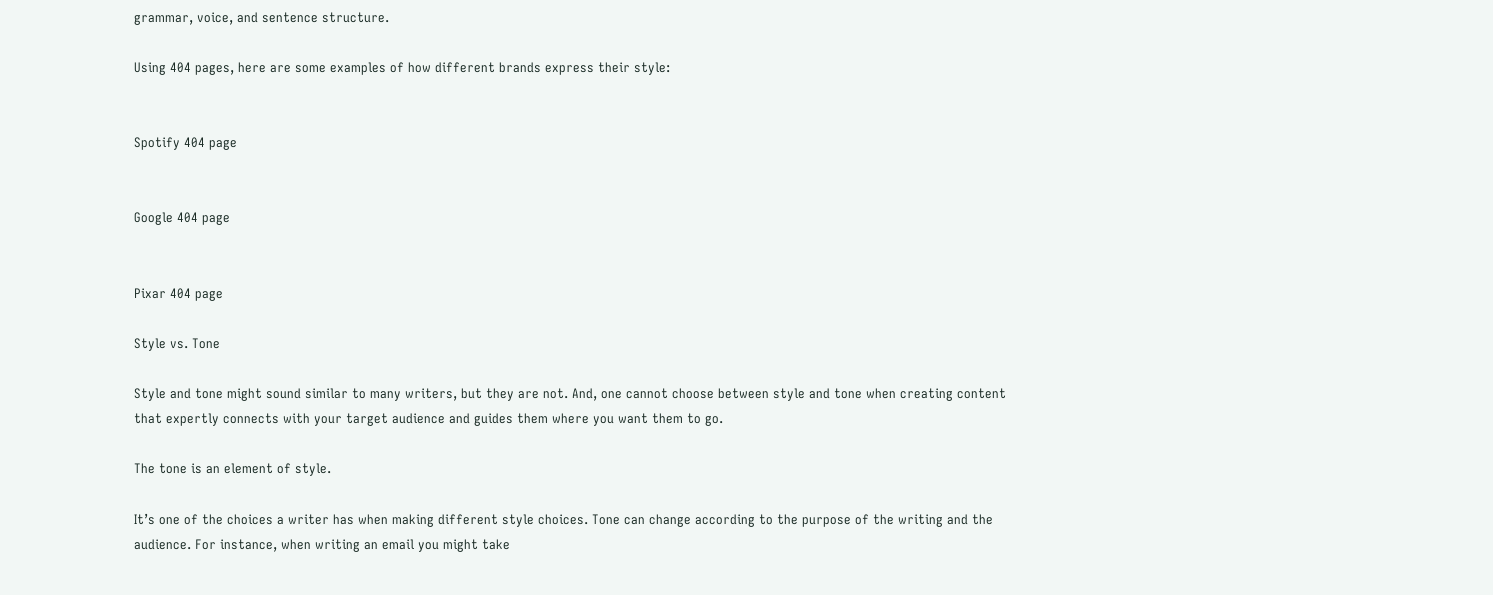grammar, voice, and sentence structure.

Using 404 pages, here are some examples of how different brands express their style:


Spotify 404 page


Google 404 page


Pixar 404 page

Style vs. Tone

Style and tone might sound similar to many writers, but they are not. And, one cannot choose between style and tone when creating content that expertly connects with your target audience and guides them where you want them to go.

The tone is an element of style.

It’s one of the choices a writer has when making different style choices. Tone can change according to the purpose of the writing and the audience. For instance, when writing an email you might take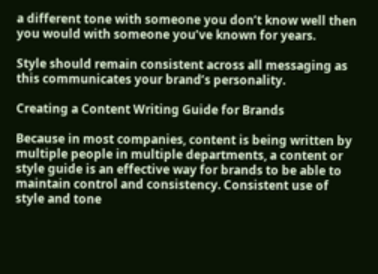a different tone with someone you don’t know well then you would with someone you’ve known for years.

Style should remain consistent across all messaging as this communicates your brand’s personality.

Creating a Content Writing Guide for Brands

Because in most companies, content is being written by multiple people in multiple departments, a content or style guide is an effective way for brands to be able to maintain control and consistency. Consistent use of style and tone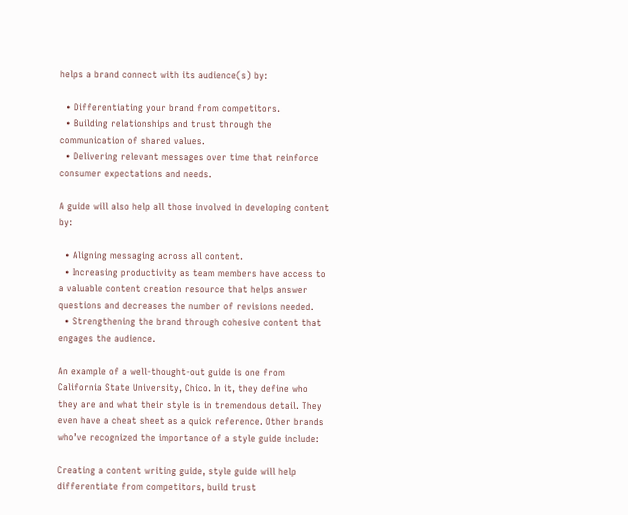helps a brand connect with its audience(s) by:

  • Differentiating your brand from competitors.
  • Building relationships and trust through the communication of shared values.
  • Delivering relevant messages over time that reinforce consumer expectations and needs.

A guide will also help all those involved in developing content by:

  • Aligning messaging across all content.
  • Increasing productivity as team members have access to a valuable content creation resource that helps answer questions and decreases the number of revisions needed.
  • Strengthening the brand through cohesive content that engages the audience.

An example of a well-thought-out guide is one from California State University, Chico. In it, they define who they are and what their style is in tremendous detail. They even have a cheat sheet as a quick reference. Other brands who’ve recognized the importance of a style guide include:

Creating a content writing guide, style guide will help differentiate from competitors, build trust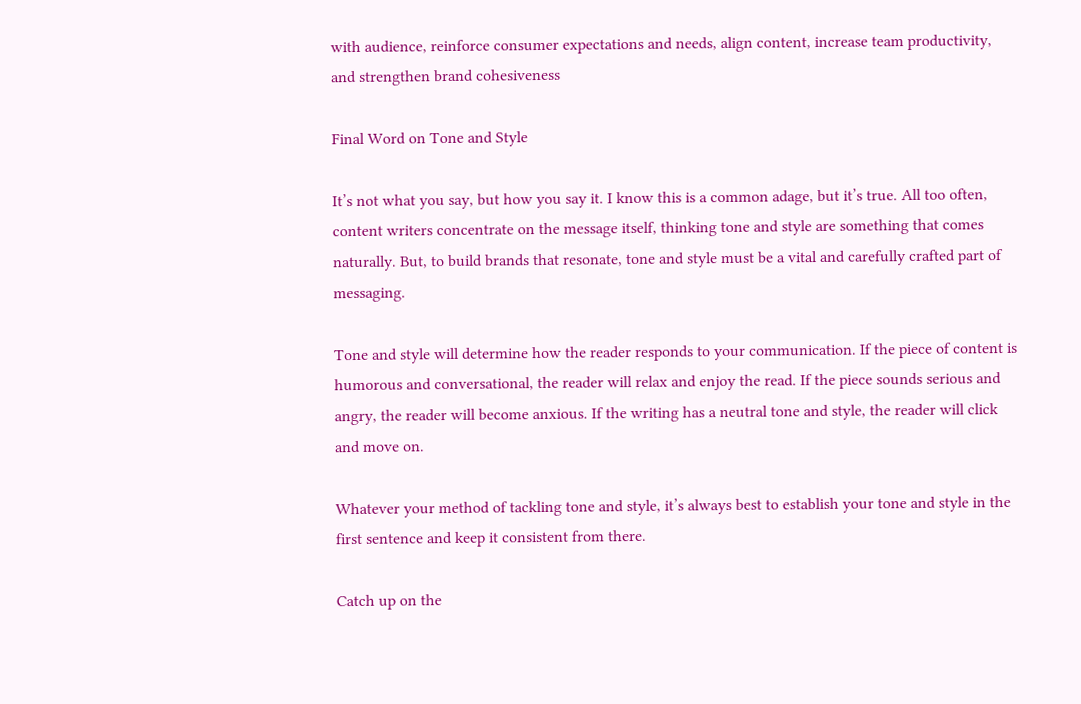with audience, reinforce consumer expectations and needs, align content, increase team productivity, and strengthen brand cohesiveness

Final Word on Tone and Style

It’s not what you say, but how you say it. I know this is a common adage, but it’s true. All too often, content writers concentrate on the message itself, thinking tone and style are something that comes naturally. But, to build brands that resonate, tone and style must be a vital and carefully crafted part of messaging.

Tone and style will determine how the reader responds to your communication. If the piece of content is humorous and conversational, the reader will relax and enjoy the read. If the piece sounds serious and angry, the reader will become anxious. If the writing has a neutral tone and style, the reader will click and move on.

Whatever your method of tackling tone and style, it’s always best to establish your tone and style in the first sentence and keep it consistent from there.

Catch up on the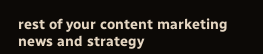rest of your content marketing news and strategy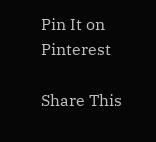Pin It on Pinterest

Share This